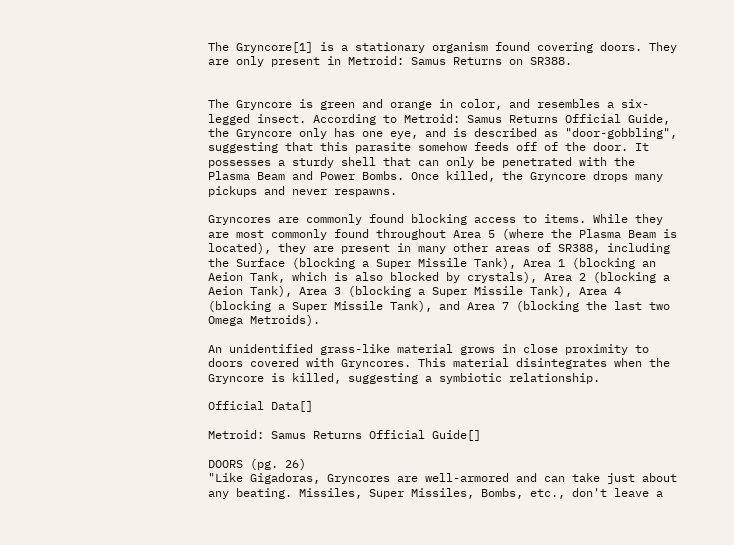The Gryncore[1] is a stationary organism found covering doors. They are only present in Metroid: Samus Returns on SR388.


The Gryncore is green and orange in color, and resembles a six-legged insect. According to Metroid: Samus Returns Official Guide, the Gryncore only has one eye, and is described as "door-gobbling", suggesting that this parasite somehow feeds off of the door. It possesses a sturdy shell that can only be penetrated with the Plasma Beam and Power Bombs. Once killed, the Gryncore drops many pickups and never respawns.

Gryncores are commonly found blocking access to items. While they are most commonly found throughout Area 5 (where the Plasma Beam is located), they are present in many other areas of SR388, including the Surface (blocking a Super Missile Tank), Area 1 (blocking an Aeion Tank, which is also blocked by crystals), Area 2 (blocking a Aeion Tank), Area 3 (blocking a Super Missile Tank), Area 4 (blocking a Super Missile Tank), and Area 7 (blocking the last two Omega Metroids).

An unidentified grass-like material grows in close proximity to doors covered with Gryncores. This material disintegrates when the Gryncore is killed, suggesting a symbiotic relationship.

Official Data[]

Metroid: Samus Returns Official Guide[]

DOORS (pg. 26)
"Like Gigadoras, Gryncores are well-armored and can take just about any beating. Missiles, Super Missiles, Bombs, etc., don't leave a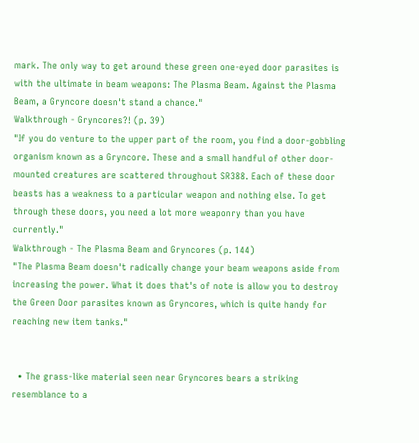mark. The only way to get around these green one-eyed door parasites is with the ultimate in beam weapons: The Plasma Beam. Against the Plasma Beam, a Gryncore doesn't stand a chance."
Walkthrough - Gryncores?! (p. 39)
"If you do venture to the upper part of the room, you find a door-gobbling organism known as a Gryncore. These and a small handful of other door-mounted creatures are scattered throughout SR388. Each of these door beasts has a weakness to a particular weapon and nothing else. To get through these doors, you need a lot more weaponry than you have currently."
Walkthrough - The Plasma Beam and Gryncores (p. 144)
"The Plasma Beam doesn't radically change your beam weapons aside from increasing the power. What it does that's of note is allow you to destroy the Green Door parasites known as Gryncores, which is quite handy for reaching new item tanks."


  • The grass-like material seen near Gryncores bears a striking resemblance to a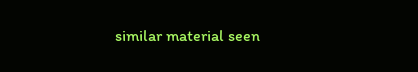similar material seen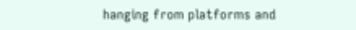hanging from platforms and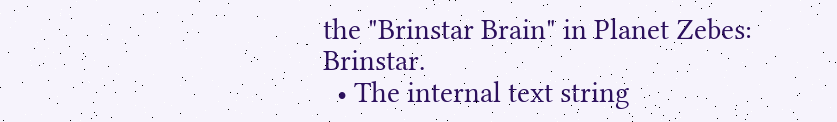the "Brinstar Brain" in Planet Zebes: Brinstar.
  • The internal text string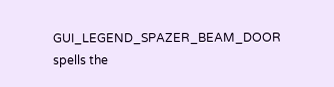GUI_LEGEND_SPAZER_BEAM_DOOR spells the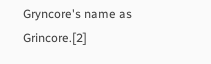Gryncore's name as Grincore.[2]